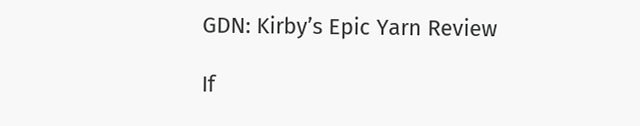GDN: Kirby’s Epic Yarn Review

If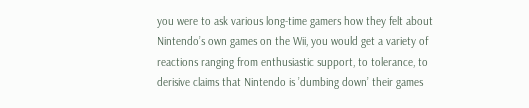you were to ask various long-time gamers how they felt about Nintendo’s own games on the Wii, you would get a variety of reactions ranging from enthusiastic support, to tolerance, to derisive claims that Nintendo is ’dumbing down’ their games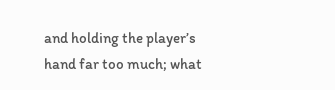and holding the player’s hand far too much; what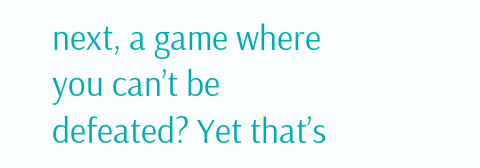next, a game where you can’t be defeated? Yet that’s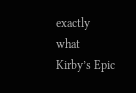exactly what Kirby’s Epic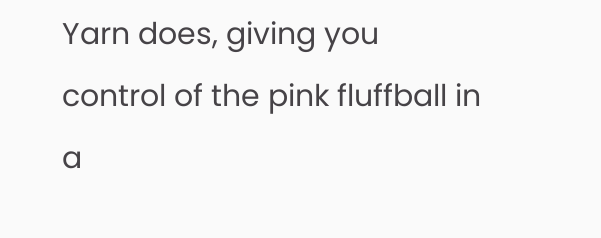Yarn does, giving you control of the pink fluffball in a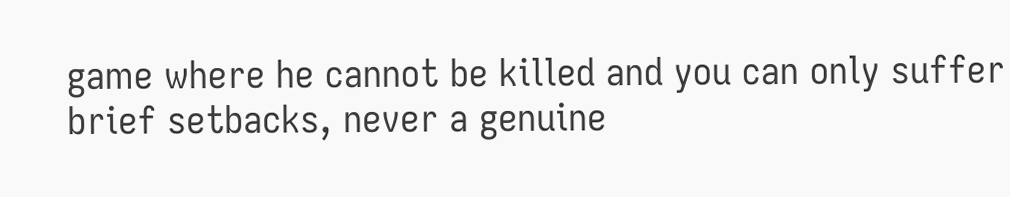game where he cannot be killed and you can only suffer brief setbacks, never a genuine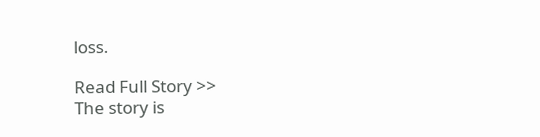loss.

Read Full Story >>
The story is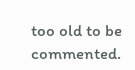too old to be commented.